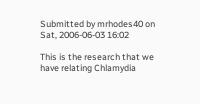Submitted by mrhodes40 on Sat, 2006-06-03 16:02

This is the research that we have relating Chlamydia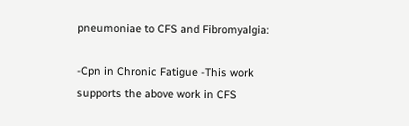pneumoniae to CFS and Fibromyalgia:

-Cpn in Chronic Fatigue -This work supports the above work in CFS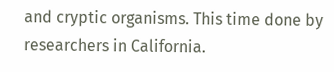and cryptic organisms. This time done by researchers in California.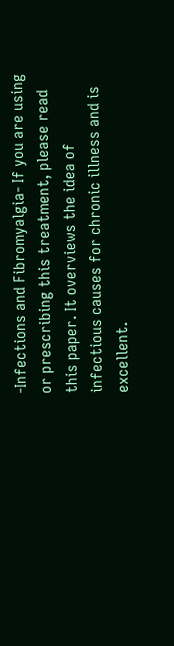-Infections and Fibromyalgia- If you are using or prescribing this treatment, please read this paper. It overviews the idea of infectious causes for chronic illness and is excellent.